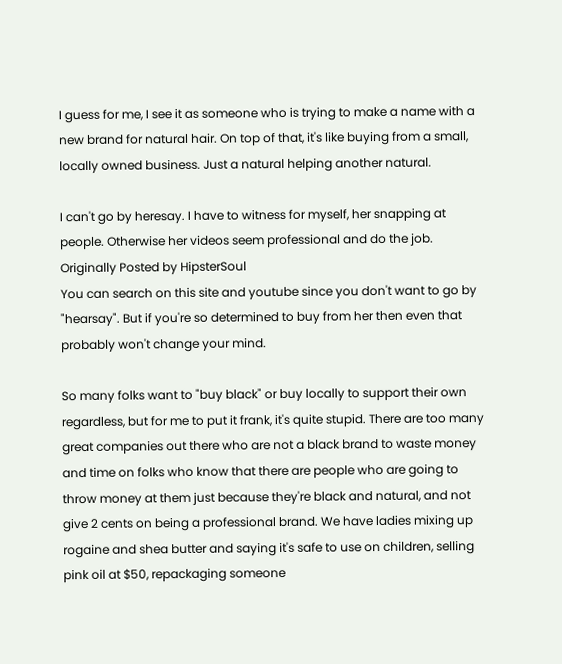I guess for me, I see it as someone who is trying to make a name with a new brand for natural hair. On top of that, it's like buying from a small, locally owned business. Just a natural helping another natural.

I can't go by heresay. I have to witness for myself, her snapping at people. Otherwise her videos seem professional and do the job.
Originally Posted by HipsterSoul
You can search on this site and youtube since you don't want to go by "hearsay". But if you're so determined to buy from her then even that probably won't change your mind.

So many folks want to "buy black" or buy locally to support their own regardless, but for me to put it frank, it's quite stupid. There are too many great companies out there who are not a black brand to waste money and time on folks who know that there are people who are going to throw money at them just because they're black and natural, and not give 2 cents on being a professional brand. We have ladies mixing up rogaine and shea butter and saying it's safe to use on children, selling pink oil at $50, repackaging someone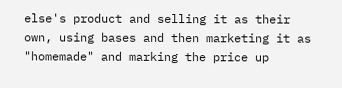else's product and selling it as their own, using bases and then marketing it as "homemade" and marking the price up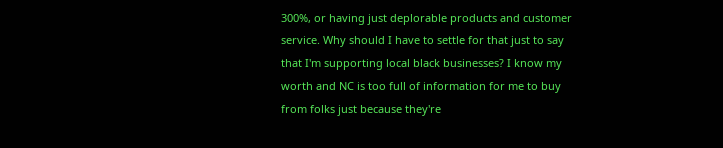300%, or having just deplorable products and customer service. Why should I have to settle for that just to say that I'm supporting local black businesses? I know my worth and NC is too full of information for me to buy from folks just because they're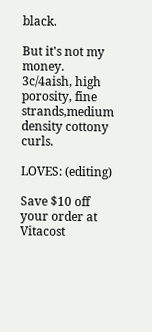black.

But it's not my money.
3c/4aish, high porosity, fine strands,medium density cottony curls.

LOVES: (editing)

Save $10 off your order at Vitacost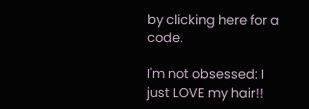by clicking here for a code.

I'm not obsessed: I just LOVE my hair!!